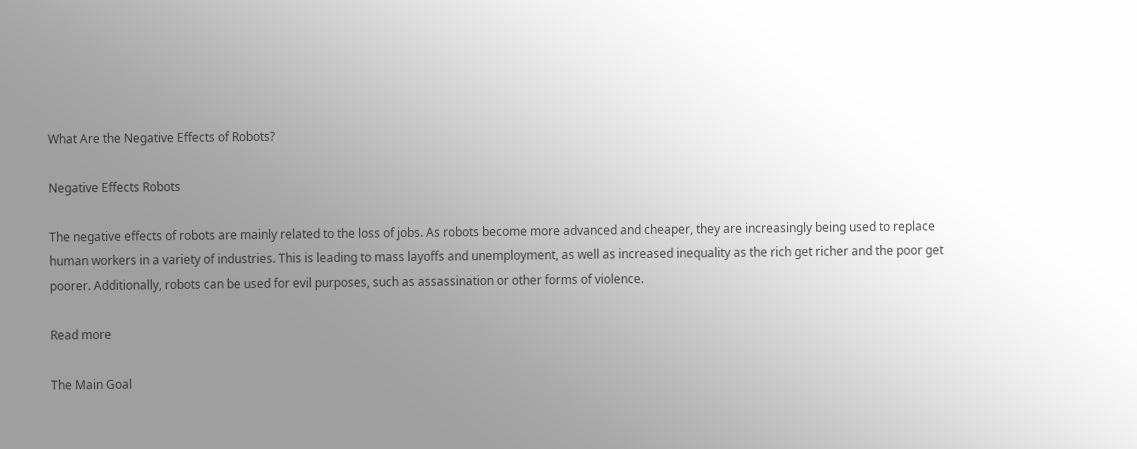What Are the Negative Effects of Robots?

Negative Effects Robots

The negative effects of robots are mainly related to the loss of jobs. As robots become more advanced and cheaper, they are increasingly being used to replace human workers in a variety of industries. This is leading to mass layoffs and unemployment, as well as increased inequality as the rich get richer and the poor get poorer. Additionally, robots can be used for evil purposes, such as assassination or other forms of violence.

Read more

The Main Goal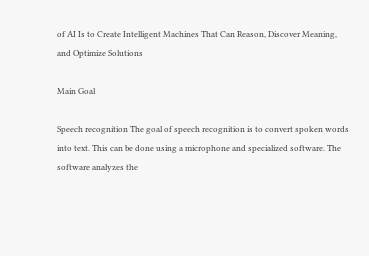of AI Is to Create Intelligent Machines That Can Reason, Discover Meaning, and Optimize Solutions

Main Goal

Speech recognition The goal of speech recognition is to convert spoken words into text. This can be done using a microphone and specialized software. The software analyzes the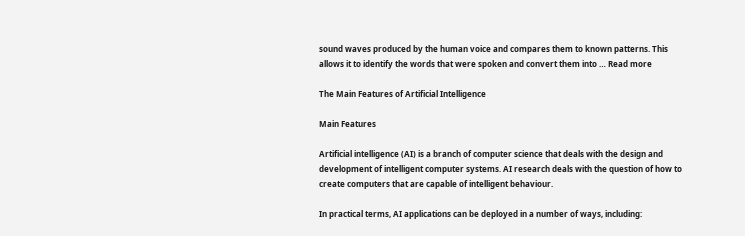sound waves produced by the human voice and compares them to known patterns. This allows it to identify the words that were spoken and convert them into … Read more

The Main Features of Artificial Intelligence

Main Features

Artificial intelligence (AI) is a branch of computer science that deals with the design and development of intelligent computer systems. AI research deals with the question of how to create computers that are capable of intelligent behaviour.

In practical terms, AI applications can be deployed in a number of ways, including: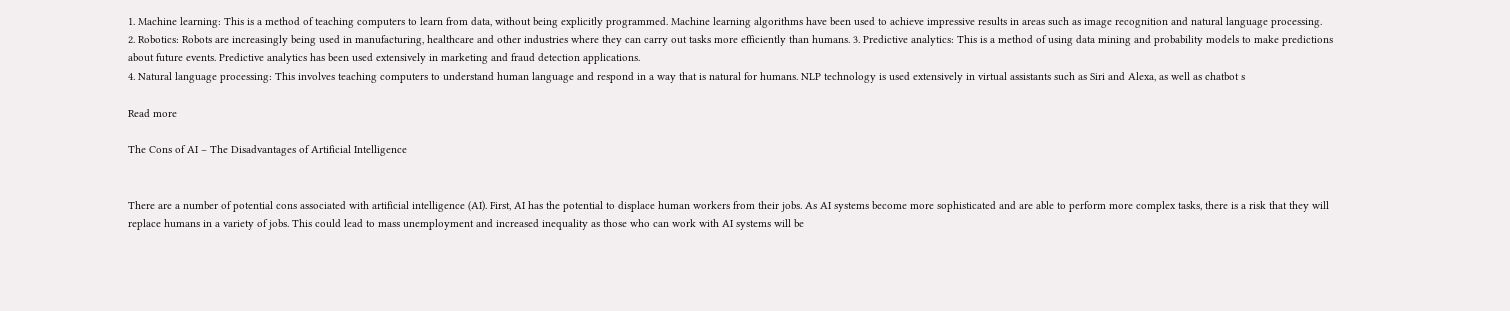1. Machine learning: This is a method of teaching computers to learn from data, without being explicitly programmed. Machine learning algorithms have been used to achieve impressive results in areas such as image recognition and natural language processing.
2. Robotics: Robots are increasingly being used in manufacturing, healthcare and other industries where they can carry out tasks more efficiently than humans. 3. Predictive analytics: This is a method of using data mining and probability models to make predictions about future events. Predictive analytics has been used extensively in marketing and fraud detection applications.
4. Natural language processing: This involves teaching computers to understand human language and respond in a way that is natural for humans. NLP technology is used extensively in virtual assistants such as Siri and Alexa, as well as chatbot s

Read more

The Cons of AI – The Disadvantages of Artificial Intelligence


There are a number of potential cons associated with artificial intelligence (AI). First, AI has the potential to displace human workers from their jobs. As AI systems become more sophisticated and are able to perform more complex tasks, there is a risk that they will replace humans in a variety of jobs. This could lead to mass unemployment and increased inequality as those who can work with AI systems will be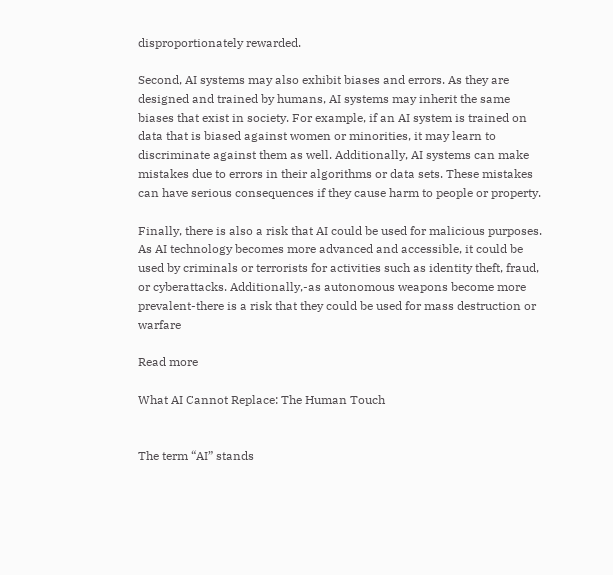disproportionately rewarded.

Second, AI systems may also exhibit biases and errors. As they are designed and trained by humans, AI systems may inherit the same biases that exist in society. For example, if an AI system is trained on data that is biased against women or minorities, it may learn to discriminate against them as well. Additionally, AI systems can make mistakes due to errors in their algorithms or data sets. These mistakes can have serious consequences if they cause harm to people or property.

Finally, there is also a risk that AI could be used for malicious purposes. As AI technology becomes more advanced and accessible, it could be used by criminals or terrorists for activities such as identity theft, fraud, or cyberattacks. Additionally,-as autonomous weapons become more prevalent-there is a risk that they could be used for mass destruction or warfare

Read more

What AI Cannot Replace: The Human Touch


The term “AI” stands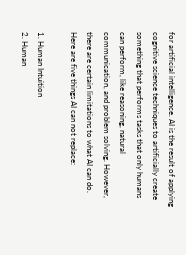for artificial intelligence. AI is the result of applying cognitive science techniques to artificially create something that performs tasks that only humans can perform, like reasoning, natural communication, and problem solving. However, there are certain limitations to what AI can do. Here are five things AI can not replace:

1. Human Intuition
2. Human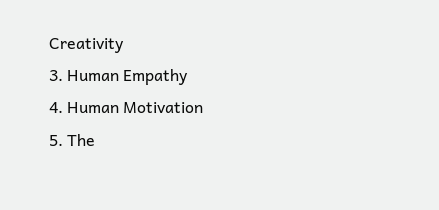Creativity
3. Human Empathy
4. Human Motivation
5. The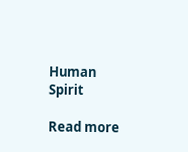Human Spirit

Read more